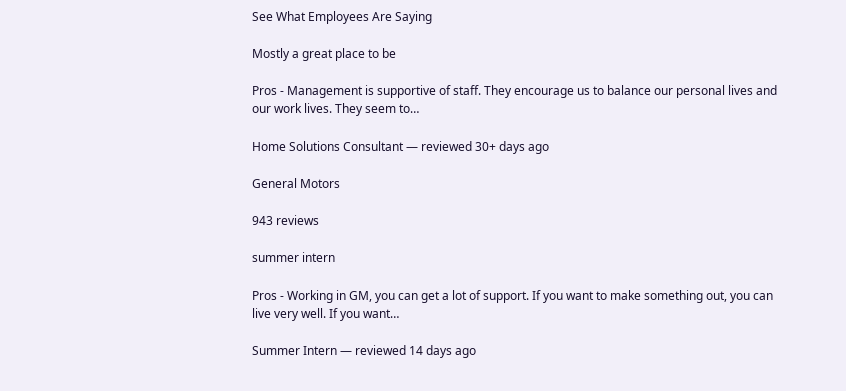See What Employees Are Saying

Mostly a great place to be

Pros - Management is supportive of staff. They encourage us to balance our personal lives and our work lives. They seem to…

Home Solutions Consultant — reviewed 30+ days ago

General Motors

943 reviews

summer intern

Pros - Working in GM, you can get a lot of support. If you want to make something out, you can live very well. If you want…

Summer Intern — reviewed 14 days ago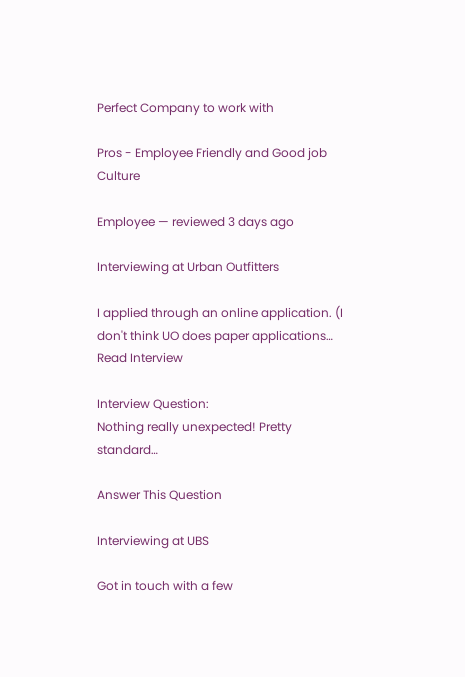Perfect Company to work with

Pros - Employee Friendly and Good job Culture

Employee — reviewed 3 days ago

Interviewing at Urban Outfitters

I applied through an online application. (I don't think UO does paper applications… Read Interview

Interview Question:
Nothing really unexpected! Pretty standard…

Answer This Question

Interviewing at UBS

Got in touch with a few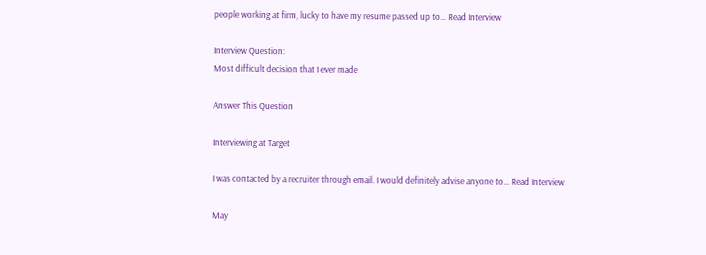people working at firm, lucky to have my resume passed up to… Read Interview

Interview Question:
Most difficult decision that I ever made

Answer This Question

Interviewing at Target

I was contacted by a recruiter through email. I would definitely advise anyone to… Read Interview

May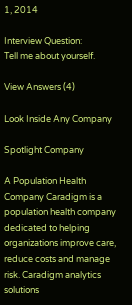1, 2014

Interview Question:
Tell me about yourself.

View Answers (4)

Look Inside Any Company

Spotlight Company

A Population Health Company Caradigm is a population health company dedicated to helping organizations improve care, reduce costs and manage risk. Caradigm analytics solutions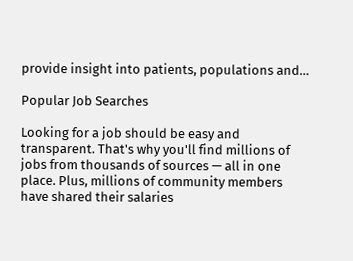provide insight into patients, populations and…

Popular Job Searches

Looking for a job should be easy and transparent. That's why you'll find millions of jobs from thousands of sources — all in one place. Plus, millions of community members have shared their salaries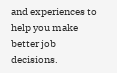and experiences to help you make better job decisions.